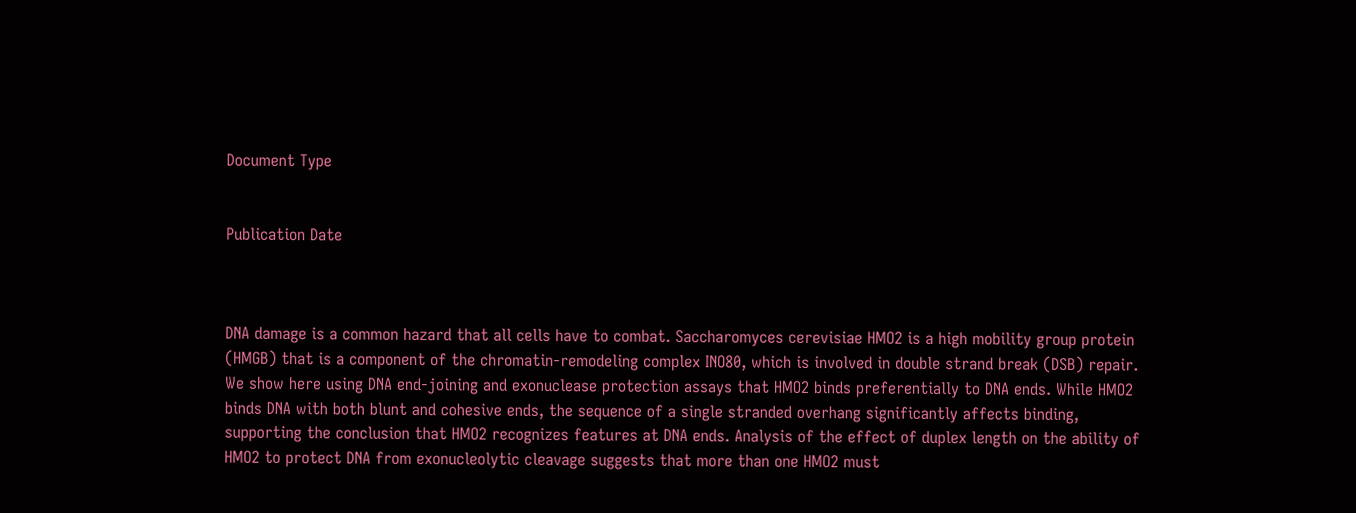Document Type


Publication Date



DNA damage is a common hazard that all cells have to combat. Saccharomyces cerevisiae HMO2 is a high mobility group protein (HMGB) that is a component of the chromatin-remodeling complex INO80, which is involved in double strand break (DSB) repair. We show here using DNA end-joining and exonuclease protection assays that HMO2 binds preferentially to DNA ends. While HMO2 binds DNA with both blunt and cohesive ends, the sequence of a single stranded overhang significantly affects binding, supporting the conclusion that HMO2 recognizes features at DNA ends. Analysis of the effect of duplex length on the ability of HMO2 to protect DNA from exonucleolytic cleavage suggests that more than one HMO2 must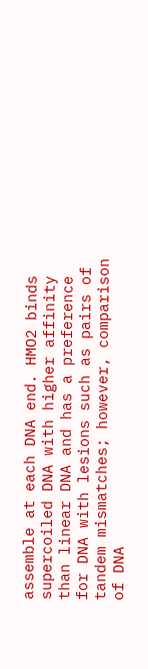assemble at each DNA end. HMO2 binds supercoiled DNA with higher affinity than linear DNA and has a preference for DNA with lesions such as pairs of tandem mismatches; however, comparison of DNA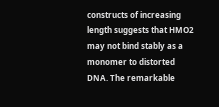constructs of increasing length suggests that HMO2 may not bind stably as a monomer to distorted DNA. The remarkable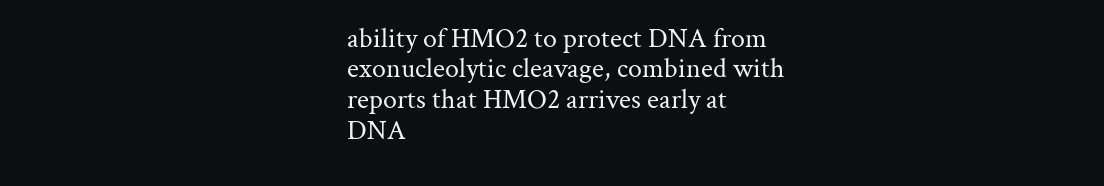ability of HMO2 to protect DNA from exonucleolytic cleavage, combined with reports that HMO2 arrives early at DNA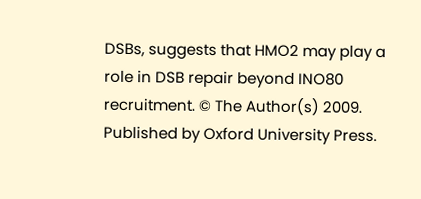DSBs, suggests that HMO2 may play a role in DSB repair beyond INO80 recruitment. © The Author(s) 2009. Published by Oxford University Press.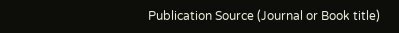Publication Source (Journal or Book title)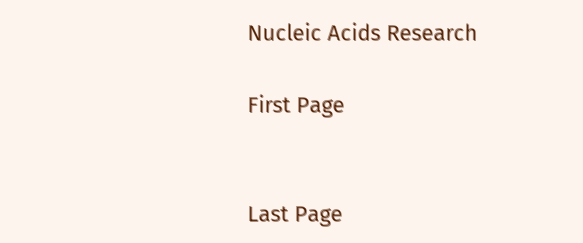Nucleic Acids Research

First Page


Last Page